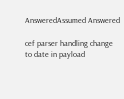AnsweredAssumed Answered

cef parser handling change to date in payload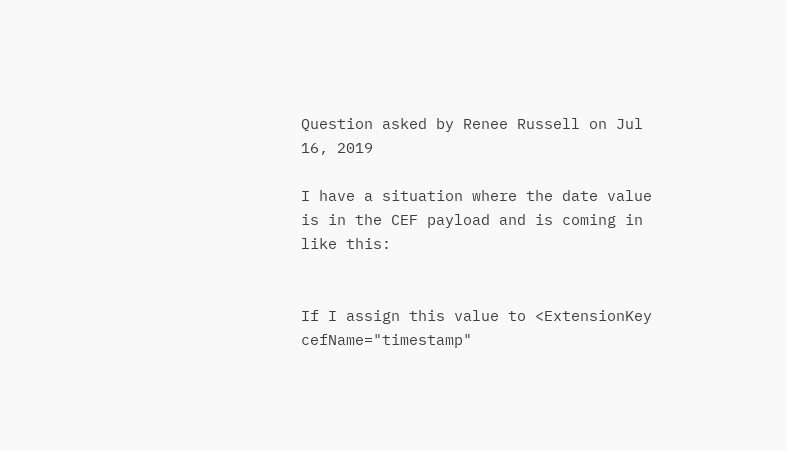Question asked by Renee Russell on Jul 16, 2019

I have a situation where the date value is in the CEF payload and is coming in like this:


If I assign this value to <ExtensionKey cefName="timestamp"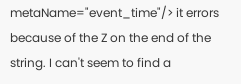metaName="event_time"/> it errors because of the Z on the end of the string. I can't seem to find a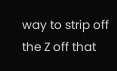way to strip off the Z off that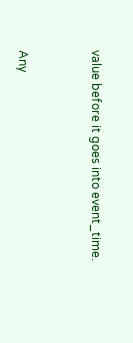value before it goes into event_time.


Any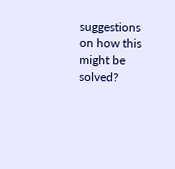suggestions on how this might be solved?